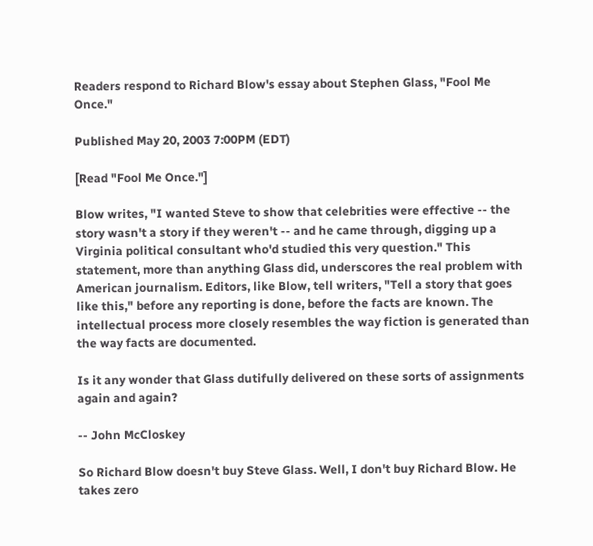Readers respond to Richard Blow's essay about Stephen Glass, "Fool Me Once."

Published May 20, 2003 7:00PM (EDT)

[Read "Fool Me Once."]

Blow writes, "I wanted Steve to show that celebrities were effective -- the story wasn't a story if they weren't -- and he came through, digging up a Virginia political consultant who'd studied this very question." This statement, more than anything Glass did, underscores the real problem with American journalism. Editors, like Blow, tell writers, "Tell a story that goes like this," before any reporting is done, before the facts are known. The intellectual process more closely resembles the way fiction is generated than the way facts are documented.

Is it any wonder that Glass dutifully delivered on these sorts of assignments again and again?

-- John McCloskey

So Richard Blow doesn't buy Steve Glass. Well, I don't buy Richard Blow. He takes zero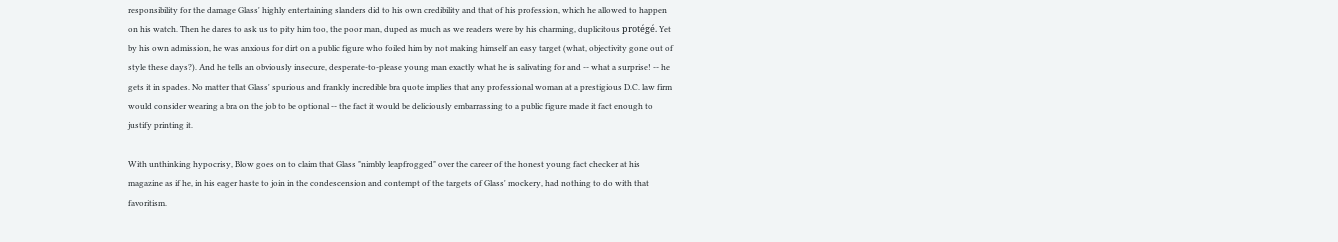responsibility for the damage Glass' highly entertaining slanders did to his own credibility and that of his profession, which he allowed to happen on his watch. Then he dares to ask us to pity him too, the poor man, duped as much as we readers were by his charming, duplicitous protégé. Yet by his own admission, he was anxious for dirt on a public figure who foiled him by not making himself an easy target (what, objectivity gone out of style these days?). And he tells an obviously insecure, desperate-to-please young man exactly what he is salivating for and -- what a surprise! -- he gets it in spades. No matter that Glass' spurious and frankly incredible bra quote implies that any professional woman at a prestigious D.C. law firm would consider wearing a bra on the job to be optional -- the fact it would be deliciously embarrassing to a public figure made it fact enough to justify printing it.

With unthinking hypocrisy, Blow goes on to claim that Glass "nimbly leapfrogged" over the career of the honest young fact checker at his magazine as if he, in his eager haste to join in the condescension and contempt of the targets of Glass' mockery, had nothing to do with that favoritism.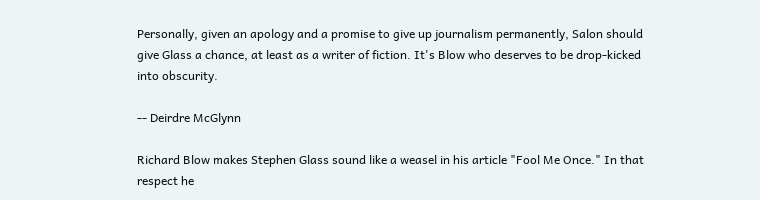Personally, given an apology and a promise to give up journalism permanently, Salon should give Glass a chance, at least as a writer of fiction. It's Blow who deserves to be drop-kicked into obscurity.

-- Deirdre McGlynn

Richard Blow makes Stephen Glass sound like a weasel in his article "Fool Me Once." In that respect he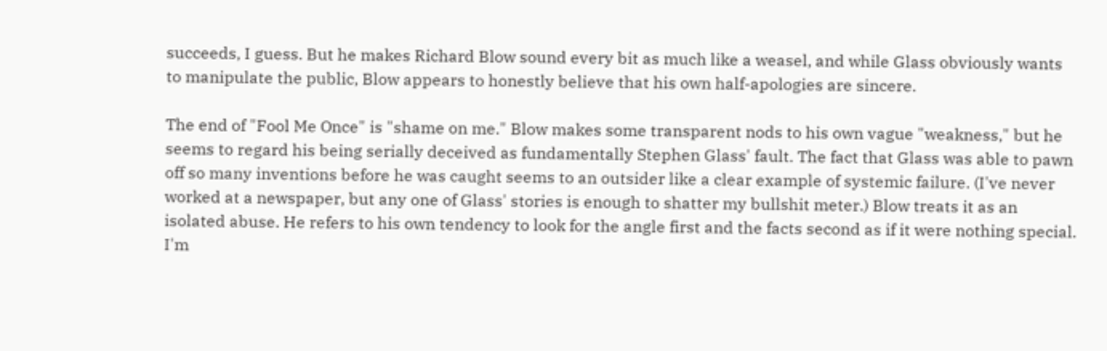succeeds, I guess. But he makes Richard Blow sound every bit as much like a weasel, and while Glass obviously wants to manipulate the public, Blow appears to honestly believe that his own half-apologies are sincere.

The end of "Fool Me Once" is "shame on me." Blow makes some transparent nods to his own vague "weakness," but he seems to regard his being serially deceived as fundamentally Stephen Glass' fault. The fact that Glass was able to pawn off so many inventions before he was caught seems to an outsider like a clear example of systemic failure. (I've never worked at a newspaper, but any one of Glass' stories is enough to shatter my bullshit meter.) Blow treats it as an isolated abuse. He refers to his own tendency to look for the angle first and the facts second as if it were nothing special. I'm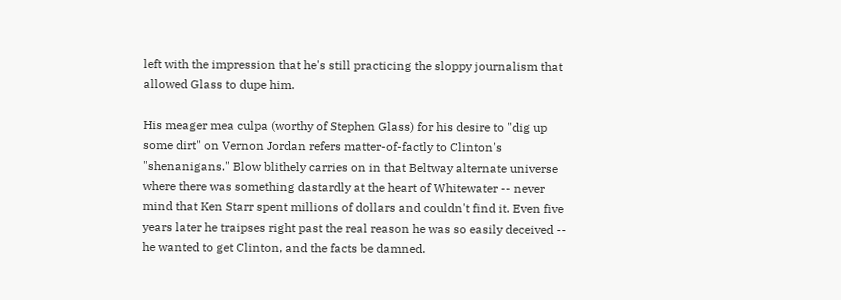left with the impression that he's still practicing the sloppy journalism that allowed Glass to dupe him.

His meager mea culpa (worthy of Stephen Glass) for his desire to "dig up some dirt" on Vernon Jordan refers matter-of-factly to Clinton's "shenanigans." Blow blithely carries on in that Beltway alternate universe where there was something dastardly at the heart of Whitewater -- never mind that Ken Starr spent millions of dollars and couldn't find it. Even five years later he traipses right past the real reason he was so easily deceived -- he wanted to get Clinton, and the facts be damned.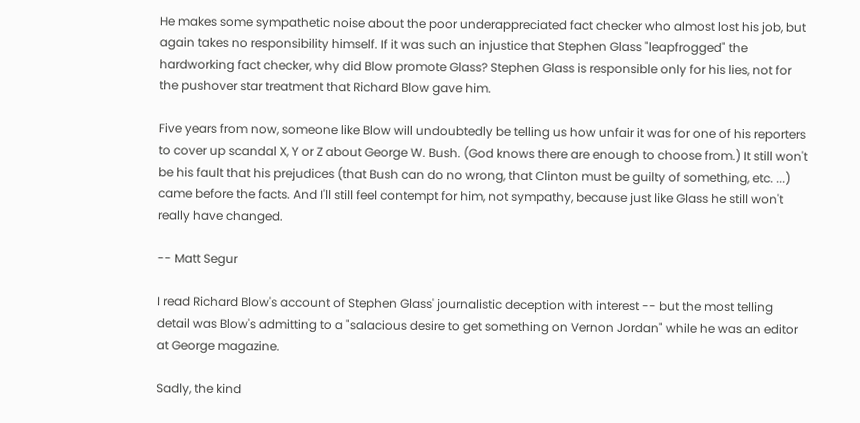He makes some sympathetic noise about the poor underappreciated fact checker who almost lost his job, but again takes no responsibility himself. If it was such an injustice that Stephen Glass "leapfrogged" the hardworking fact checker, why did Blow promote Glass? Stephen Glass is responsible only for his lies, not for the pushover star treatment that Richard Blow gave him.

Five years from now, someone like Blow will undoubtedly be telling us how unfair it was for one of his reporters to cover up scandal X, Y or Z about George W. Bush. (God knows there are enough to choose from.) It still won't be his fault that his prejudices (that Bush can do no wrong, that Clinton must be guilty of something, etc. ...) came before the facts. And I'll still feel contempt for him, not sympathy, because just like Glass he still won't really have changed.

-- Matt Segur

I read Richard Blow's account of Stephen Glass' journalistic deception with interest -- but the most telling detail was Blow's admitting to a "salacious desire to get something on Vernon Jordan" while he was an editor at George magazine.

Sadly, the kind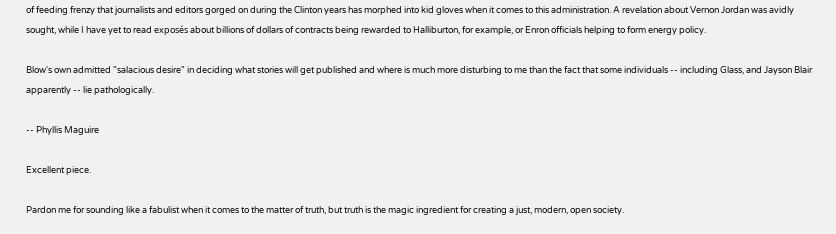of feeding frenzy that journalists and editors gorged on during the Clinton years has morphed into kid gloves when it comes to this administration. A revelation about Vernon Jordan was avidly sought, while I have yet to read exposés about billions of dollars of contracts being rewarded to Halliburton, for example, or Enron officials helping to form energy policy.

Blow's own admitted "salacious desire" in deciding what stories will get published and where is much more disturbing to me than the fact that some individuals -- including Glass, and Jayson Blair apparently -- lie pathologically.

-- Phyllis Maguire

Excellent piece.

Pardon me for sounding like a fabulist when it comes to the matter of truth, but truth is the magic ingredient for creating a just, modern, open society.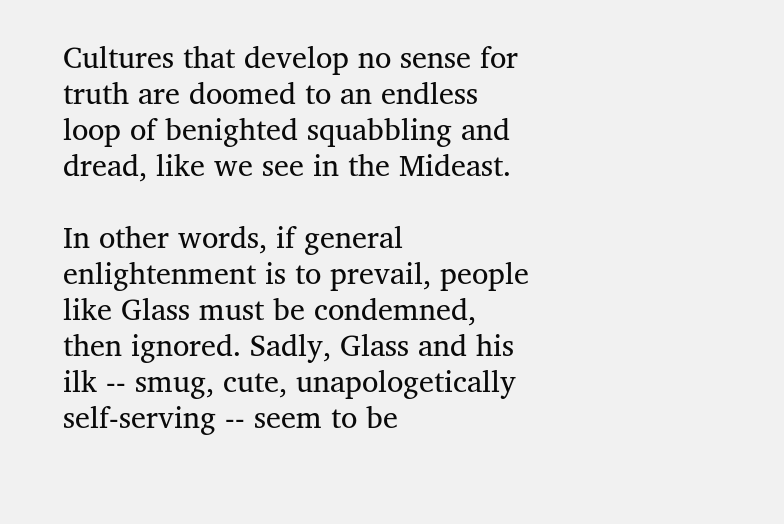Cultures that develop no sense for truth are doomed to an endless loop of benighted squabbling and dread, like we see in the Mideast.

In other words, if general enlightenment is to prevail, people like Glass must be condemned, then ignored. Sadly, Glass and his ilk -- smug, cute, unapologetically self-serving -- seem to be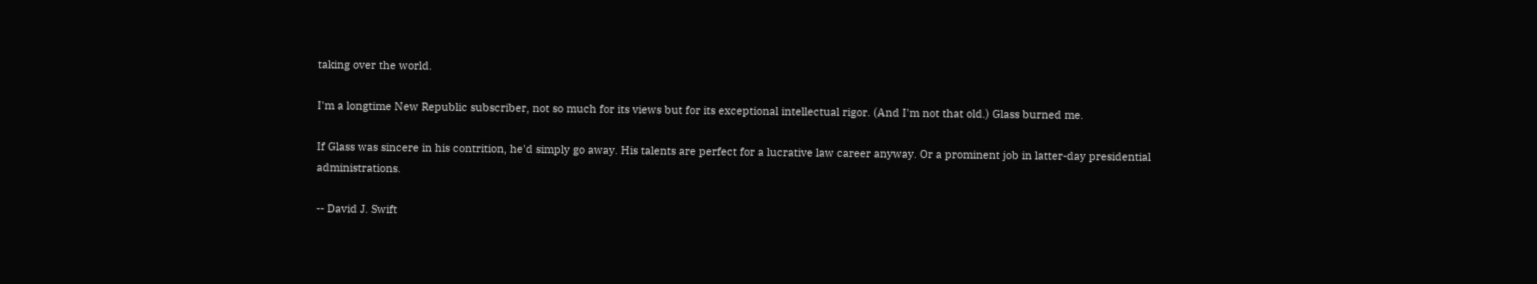taking over the world.

I'm a longtime New Republic subscriber, not so much for its views but for its exceptional intellectual rigor. (And I'm not that old.) Glass burned me.

If Glass was sincere in his contrition, he'd simply go away. His talents are perfect for a lucrative law career anyway. Or a prominent job in latter-day presidential administrations.

-- David J. Swift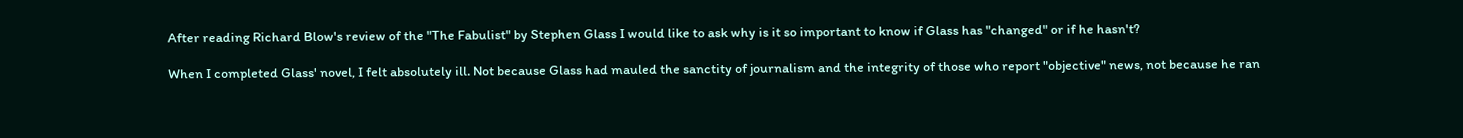After reading Richard Blow's review of the "The Fabulist" by Stephen Glass I would like to ask why is it so important to know if Glass has "changed" or if he hasn't?

When I completed Glass' novel, I felt absolutely ill. Not because Glass had mauled the sanctity of journalism and the integrity of those who report "objective" news, not because he ran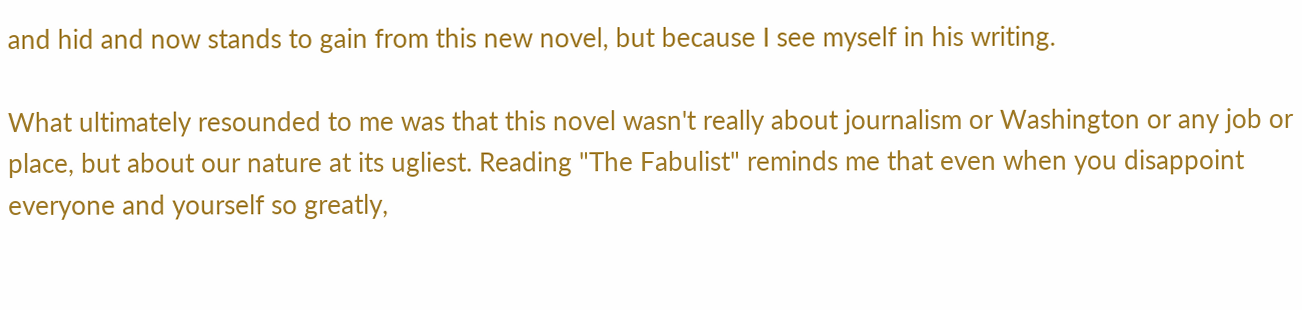and hid and now stands to gain from this new novel, but because I see myself in his writing.

What ultimately resounded to me was that this novel wasn't really about journalism or Washington or any job or place, but about our nature at its ugliest. Reading "The Fabulist" reminds me that even when you disappoint everyone and yourself so greatly,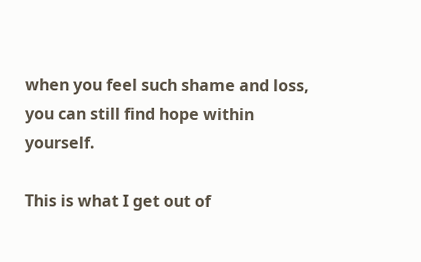when you feel such shame and loss, you can still find hope within yourself.

This is what I get out of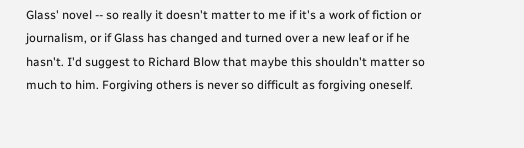Glass' novel -- so really it doesn't matter to me if it's a work of fiction or journalism, or if Glass has changed and turned over a new leaf or if he hasn't. I'd suggest to Richard Blow that maybe this shouldn't matter so much to him. Forgiving others is never so difficult as forgiving oneself.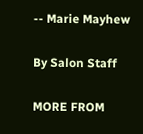-- Marie Mayhew

By Salon Staff

MORE FROM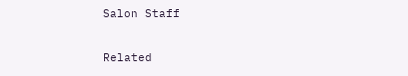Salon Staff

Related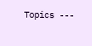Topics ---